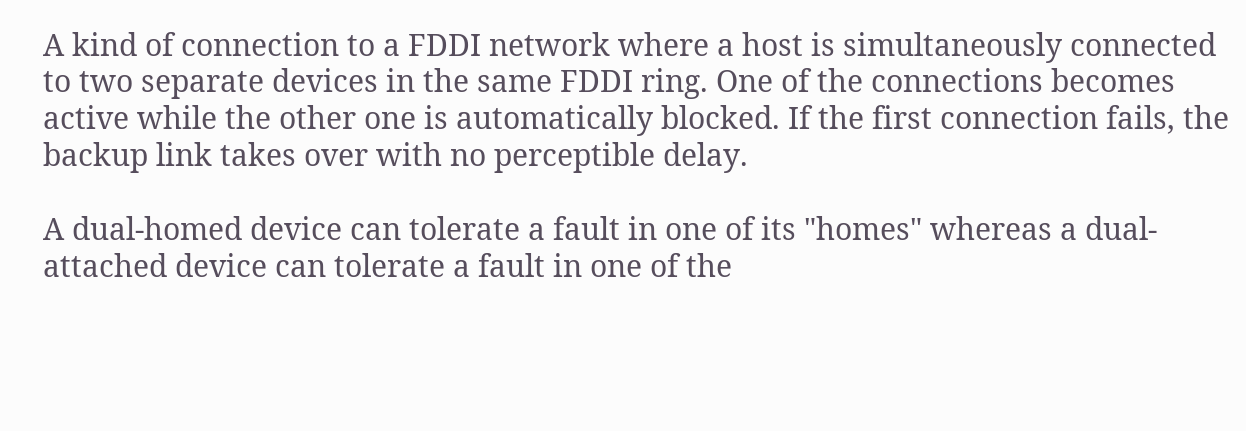A kind of connection to a FDDI network where a host is simultaneously connected to two separate devices in the same FDDI ring. One of the connections becomes active while the other one is automatically blocked. If the first connection fails, the backup link takes over with no perceptible delay.

A dual-homed device can tolerate a fault in one of its "homes" whereas a dual-attached device can tolerate a fault in one of the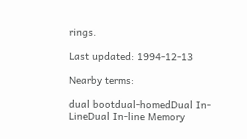rings.

Last updated: 1994-12-13

Nearby terms:

dual bootdual-homedDual In-LineDual In-line Memory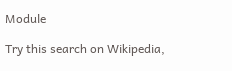Module

Try this search on Wikipedia,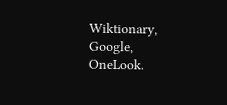Wiktionary, Google, OneLook.